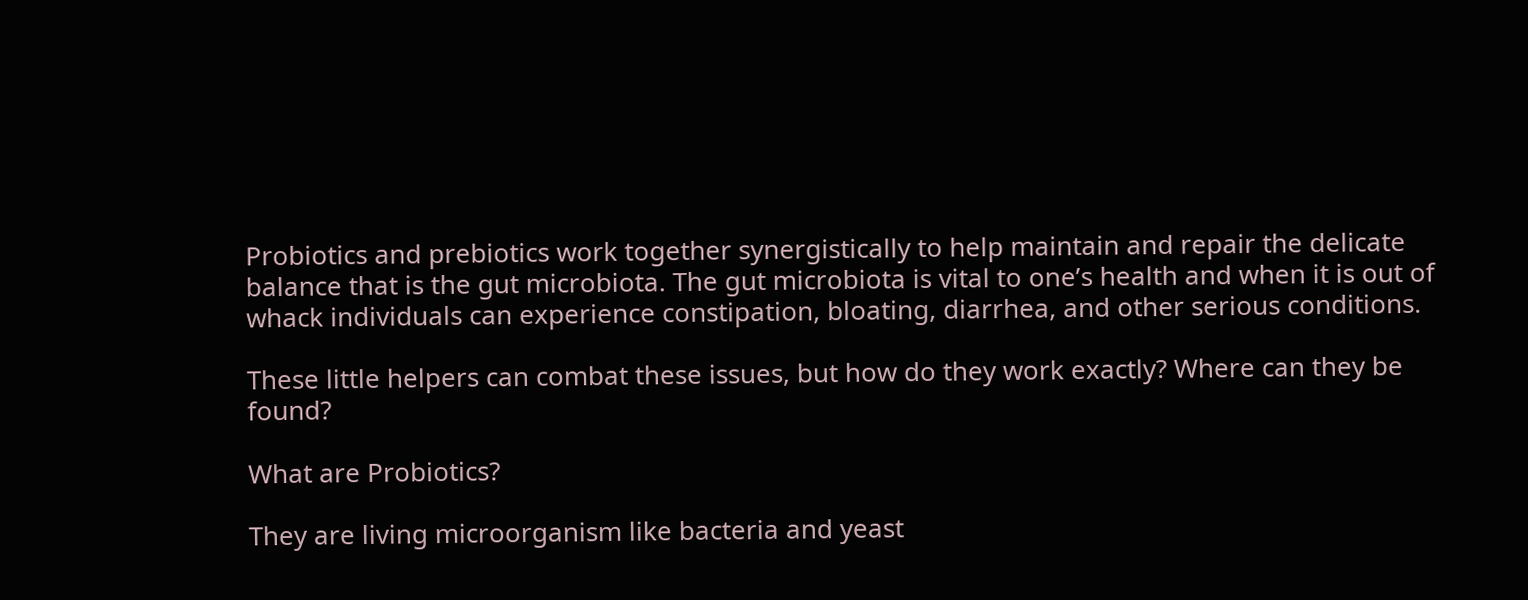Probiotics and prebiotics work together synergistically to help maintain and repair the delicate balance that is the gut microbiota. The gut microbiota is vital to one’s health and when it is out of whack individuals can experience constipation, bloating, diarrhea, and other serious conditions.

These little helpers can combat these issues, but how do they work exactly? Where can they be found?

What are Probiotics?

They are living microorganism like bacteria and yeast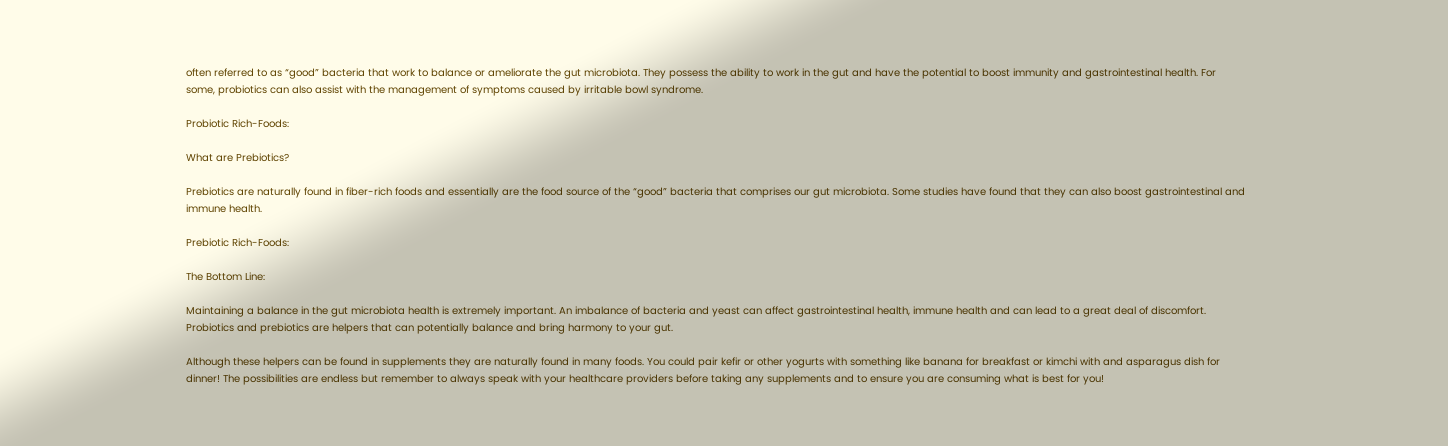often referred to as “good” bacteria that work to balance or ameliorate the gut microbiota. They possess the ability to work in the gut and have the potential to boost immunity and gastrointestinal health. For some, probiotics can also assist with the management of symptoms caused by irritable bowl syndrome.

Probiotic Rich-Foods:

What are Prebiotics?

Prebiotics are naturally found in fiber-rich foods and essentially are the food source of the “good” bacteria that comprises our gut microbiota. Some studies have found that they can also boost gastrointestinal and immune health.

Prebiotic Rich-Foods:

The Bottom Line:

Maintaining a balance in the gut microbiota health is extremely important. An imbalance of bacteria and yeast can affect gastrointestinal health, immune health and can lead to a great deal of discomfort. Probiotics and prebiotics are helpers that can potentially balance and bring harmony to your gut.

Although these helpers can be found in supplements they are naturally found in many foods. You could pair kefir or other yogurts with something like banana for breakfast or kimchi with and asparagus dish for dinner! The possibilities are endless but remember to always speak with your healthcare providers before taking any supplements and to ensure you are consuming what is best for you!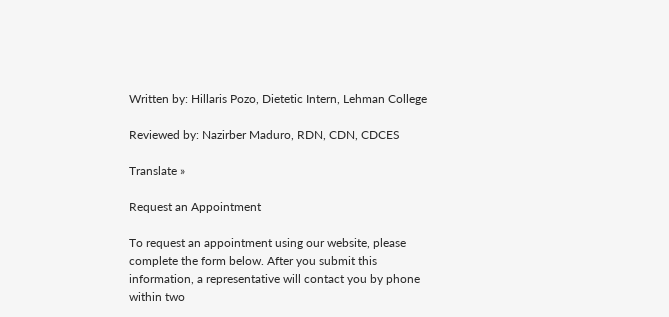Written by: Hillaris Pozo, Dietetic Intern, Lehman College

Reviewed by: Nazirber Maduro, RDN, CDN, CDCES

Translate »

Request an Appointment

To request an appointment using our website, please complete the form below. After you submit this information, a representative will contact you by phone within two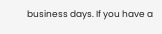business days. If you have a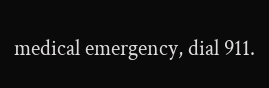medical emergency, dial 911.